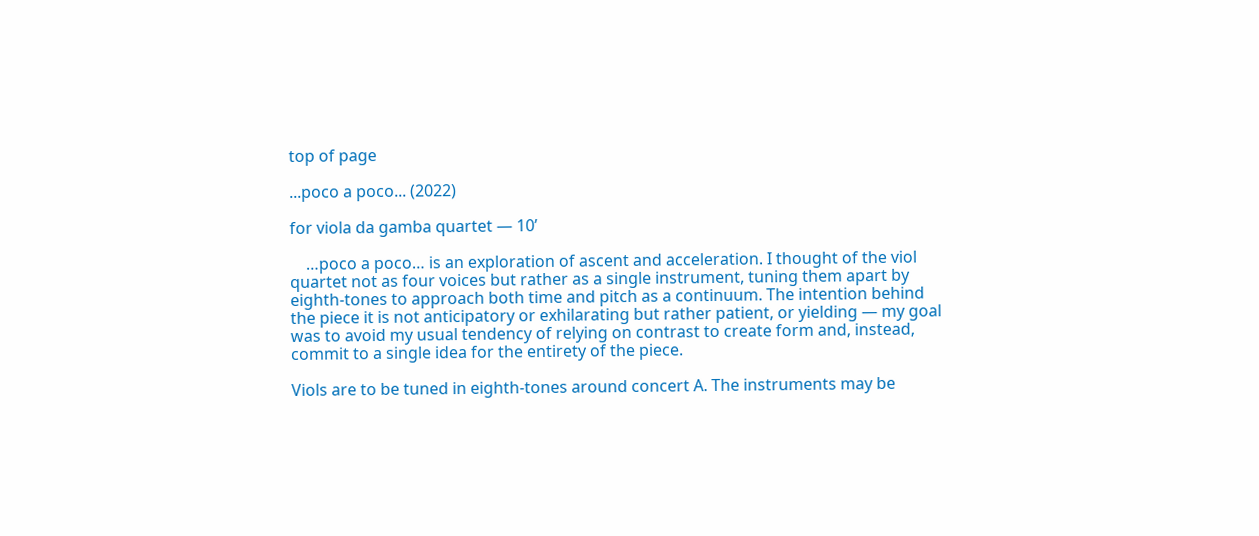top of page

...poco a poco... (2022)

for viola da gamba quartet — 10’

    …poco a poco… is an exploration of ascent and acceleration. I thought of the viol quartet not as four voices but rather as a single instrument, tuning them apart by eighth-tones to approach both time and pitch as a continuum. The intention behind the piece it is not anticipatory or exhilarating but rather patient, or yielding — my goal was to avoid my usual tendency of relying on contrast to create form and, instead, commit to a single idea for the entirety of the piece.

Viols are to be tuned in eighth-tones around concert A. The instruments may be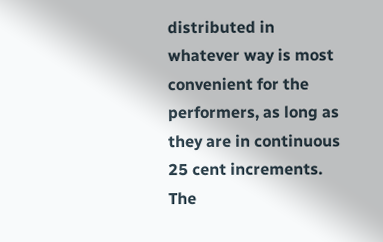distributed in whatever way is most convenient for the performers, as long as they are in continuous 25 cent increments. The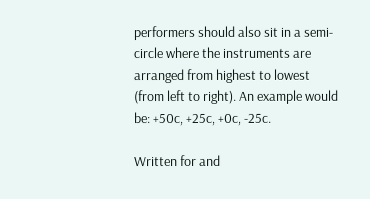performers should also sit in a semi-circle where the instruments are arranged from highest to lowest (from left to right). An example would be: +50c, +25c, +0c, -25c.

Written for and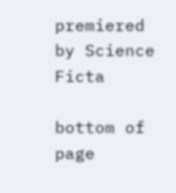premiered by Science Ficta

bottom of page